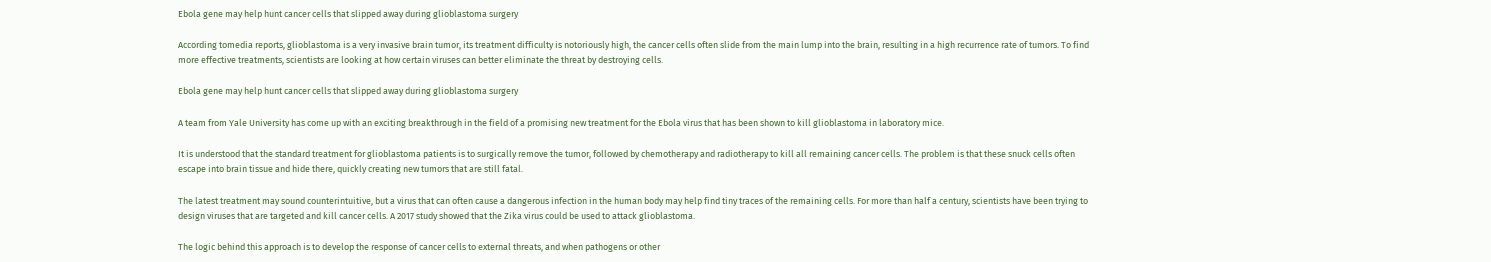Ebola gene may help hunt cancer cells that slipped away during glioblastoma surgery

According tomedia reports, glioblastoma is a very invasive brain tumor, its treatment difficulty is notoriously high, the cancer cells often slide from the main lump into the brain, resulting in a high recurrence rate of tumors. To find more effective treatments, scientists are looking at how certain viruses can better eliminate the threat by destroying cells.

Ebola gene may help hunt cancer cells that slipped away during glioblastoma surgery

A team from Yale University has come up with an exciting breakthrough in the field of a promising new treatment for the Ebola virus that has been shown to kill glioblastoma in laboratory mice.

It is understood that the standard treatment for glioblastoma patients is to surgically remove the tumor, followed by chemotherapy and radiotherapy to kill all remaining cancer cells. The problem is that these snuck cells often escape into brain tissue and hide there, quickly creating new tumors that are still fatal.

The latest treatment may sound counterintuitive, but a virus that can often cause a dangerous infection in the human body may help find tiny traces of the remaining cells. For more than half a century, scientists have been trying to design viruses that are targeted and kill cancer cells. A 2017 study showed that the Zika virus could be used to attack glioblastoma.

The logic behind this approach is to develop the response of cancer cells to external threats, and when pathogens or other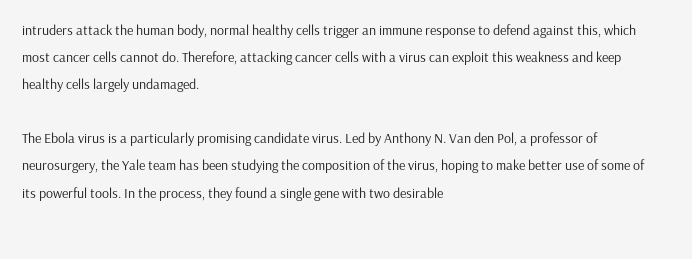intruders attack the human body, normal healthy cells trigger an immune response to defend against this, which most cancer cells cannot do. Therefore, attacking cancer cells with a virus can exploit this weakness and keep healthy cells largely undamaged.

The Ebola virus is a particularly promising candidate virus. Led by Anthony N. Van den Pol, a professor of neurosurgery, the Yale team has been studying the composition of the virus, hoping to make better use of some of its powerful tools. In the process, they found a single gene with two desirable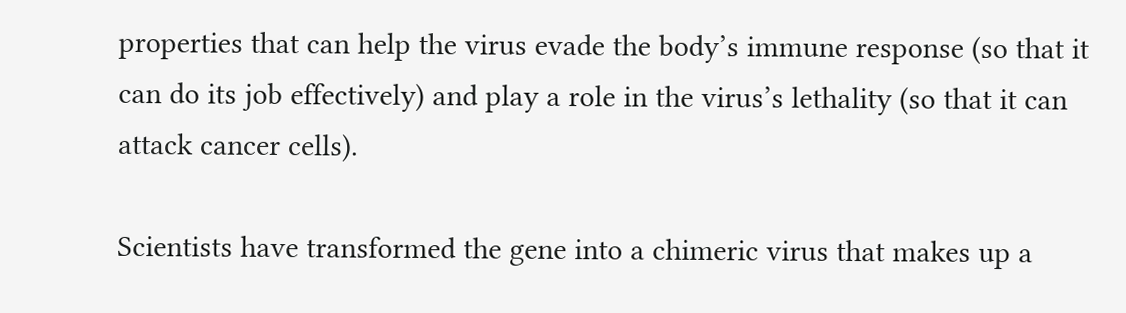properties that can help the virus evade the body’s immune response (so that it can do its job effectively) and play a role in the virus’s lethality (so that it can attack cancer cells).

Scientists have transformed the gene into a chimeric virus that makes up a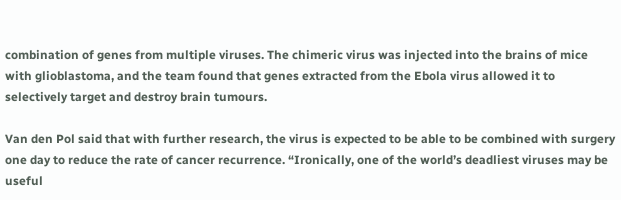combination of genes from multiple viruses. The chimeric virus was injected into the brains of mice with glioblastoma, and the team found that genes extracted from the Ebola virus allowed it to selectively target and destroy brain tumours.

Van den Pol said that with further research, the virus is expected to be able to be combined with surgery one day to reduce the rate of cancer recurrence. “Ironically, one of the world’s deadliest viruses may be useful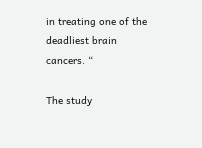in treating one of the deadliest brain cancers. “

The study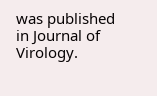was published in Journal of Virology.